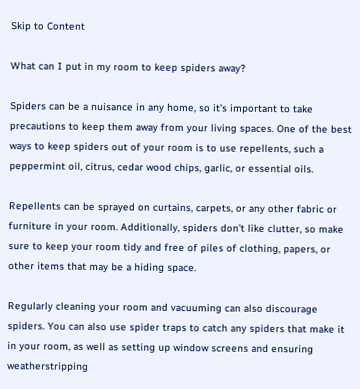Skip to Content

What can I put in my room to keep spiders away?

Spiders can be a nuisance in any home, so it’s important to take precautions to keep them away from your living spaces. One of the best ways to keep spiders out of your room is to use repellents, such a peppermint oil, citrus, cedar wood chips, garlic, or essential oils.

Repellents can be sprayed on curtains, carpets, or any other fabric or furniture in your room. Additionally, spiders don’t like clutter, so make sure to keep your room tidy and free of piles of clothing, papers, or other items that may be a hiding space.

Regularly cleaning your room and vacuuming can also discourage spiders. You can also use spider traps to catch any spiders that make it in your room, as well as setting up window screens and ensuring weatherstripping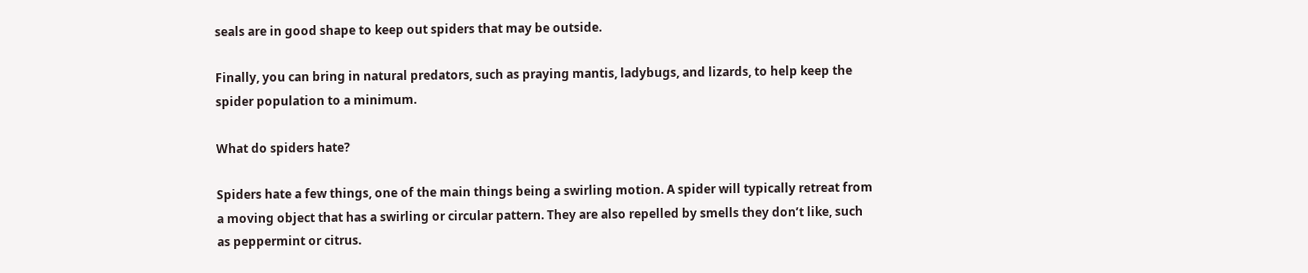seals are in good shape to keep out spiders that may be outside.

Finally, you can bring in natural predators, such as praying mantis, ladybugs, and lizards, to help keep the spider population to a minimum.

What do spiders hate?

Spiders hate a few things, one of the main things being a swirling motion. A spider will typically retreat from a moving object that has a swirling or circular pattern. They are also repelled by smells they don’t like, such as peppermint or citrus.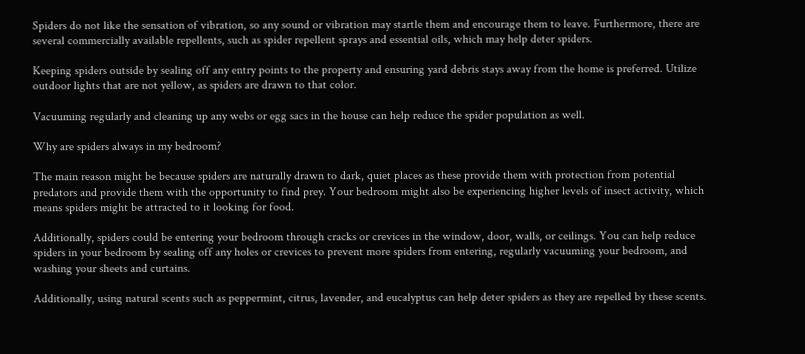Spiders do not like the sensation of vibration, so any sound or vibration may startle them and encourage them to leave. Furthermore, there are several commercially available repellents, such as spider repellent sprays and essential oils, which may help deter spiders.

Keeping spiders outside by sealing off any entry points to the property and ensuring yard debris stays away from the home is preferred. Utilize outdoor lights that are not yellow, as spiders are drawn to that color.

Vacuuming regularly and cleaning up any webs or egg sacs in the house can help reduce the spider population as well.

Why are spiders always in my bedroom?

The main reason might be because spiders are naturally drawn to dark, quiet places as these provide them with protection from potential predators and provide them with the opportunity to find prey. Your bedroom might also be experiencing higher levels of insect activity, which means spiders might be attracted to it looking for food.

Additionally, spiders could be entering your bedroom through cracks or crevices in the window, door, walls, or ceilings. You can help reduce spiders in your bedroom by sealing off any holes or crevices to prevent more spiders from entering, regularly vacuuming your bedroom, and washing your sheets and curtains.

Additionally, using natural scents such as peppermint, citrus, lavender, and eucalyptus can help deter spiders as they are repelled by these scents.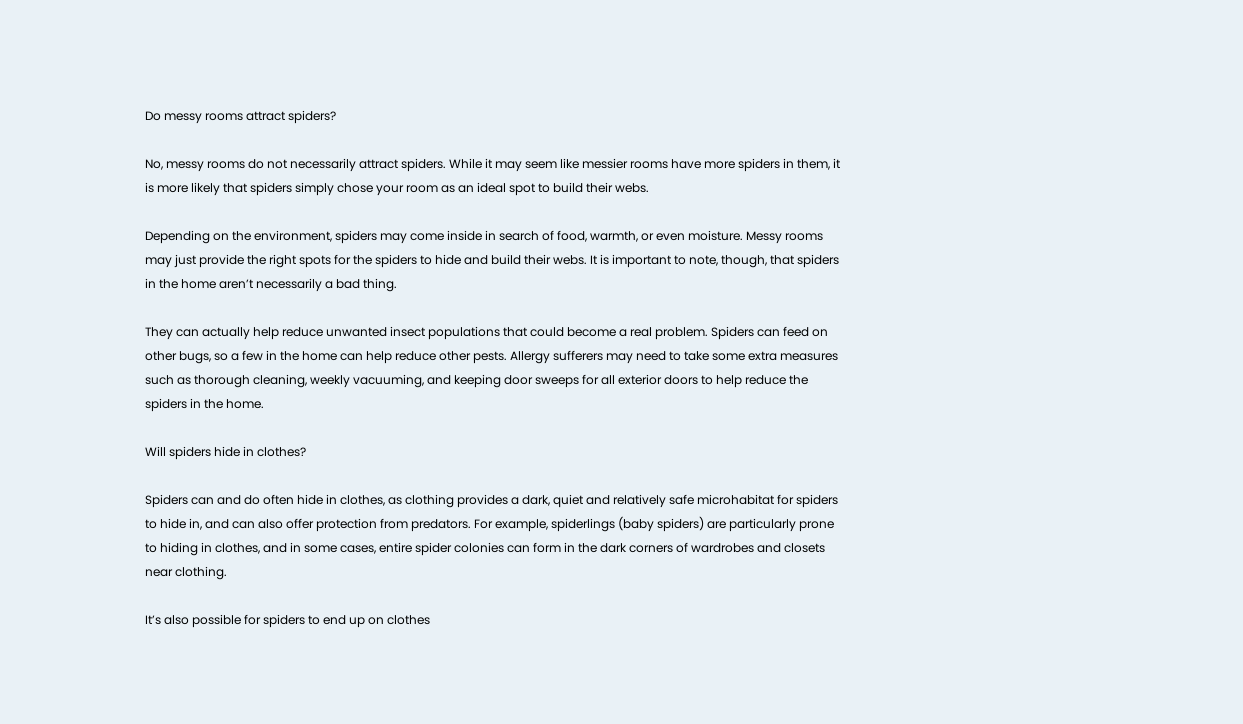Do messy rooms attract spiders?

No, messy rooms do not necessarily attract spiders. While it may seem like messier rooms have more spiders in them, it is more likely that spiders simply chose your room as an ideal spot to build their webs.

Depending on the environment, spiders may come inside in search of food, warmth, or even moisture. Messy rooms may just provide the right spots for the spiders to hide and build their webs. It is important to note, though, that spiders in the home aren’t necessarily a bad thing.

They can actually help reduce unwanted insect populations that could become a real problem. Spiders can feed on other bugs, so a few in the home can help reduce other pests. Allergy sufferers may need to take some extra measures such as thorough cleaning, weekly vacuuming, and keeping door sweeps for all exterior doors to help reduce the spiders in the home.

Will spiders hide in clothes?

Spiders can and do often hide in clothes, as clothing provides a dark, quiet and relatively safe microhabitat for spiders to hide in, and can also offer protection from predators. For example, spiderlings (baby spiders) are particularly prone to hiding in clothes, and in some cases, entire spider colonies can form in the dark corners of wardrobes and closets near clothing.

It’s also possible for spiders to end up on clothes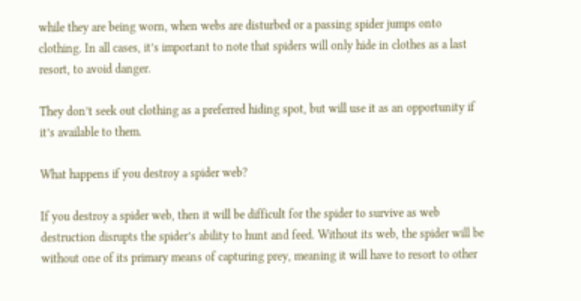while they are being worn, when webs are disturbed or a passing spider jumps onto clothing. In all cases, it’s important to note that spiders will only hide in clothes as a last resort, to avoid danger.

They don’t seek out clothing as a preferred hiding spot, but will use it as an opportunity if it’s available to them.

What happens if you destroy a spider web?

If you destroy a spider web, then it will be difficult for the spider to survive as web destruction disrupts the spider’s ability to hunt and feed. Without its web, the spider will be without one of its primary means of capturing prey, meaning it will have to resort to other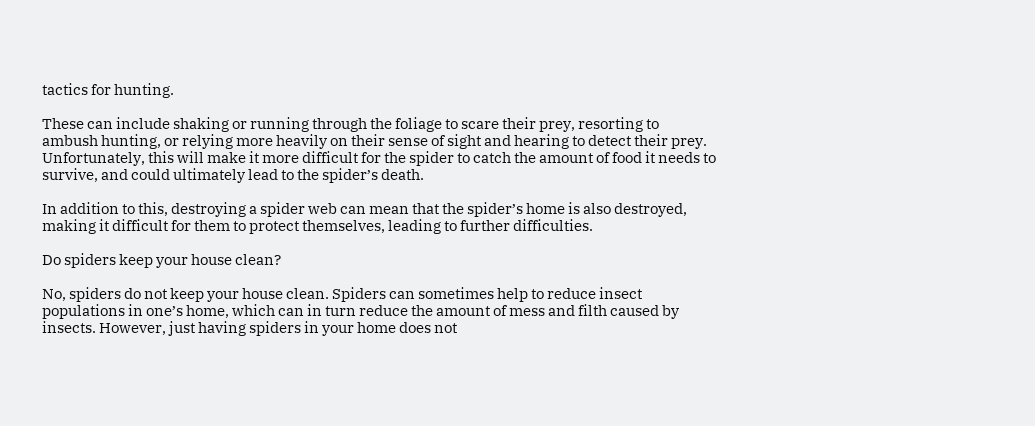tactics for hunting.

These can include shaking or running through the foliage to scare their prey, resorting to ambush hunting, or relying more heavily on their sense of sight and hearing to detect their prey. Unfortunately, this will make it more difficult for the spider to catch the amount of food it needs to survive, and could ultimately lead to the spider’s death.

In addition to this, destroying a spider web can mean that the spider’s home is also destroyed, making it difficult for them to protect themselves, leading to further difficulties.

Do spiders keep your house clean?

No, spiders do not keep your house clean. Spiders can sometimes help to reduce insect populations in one’s home, which can in turn reduce the amount of mess and filth caused by insects. However, just having spiders in your home does not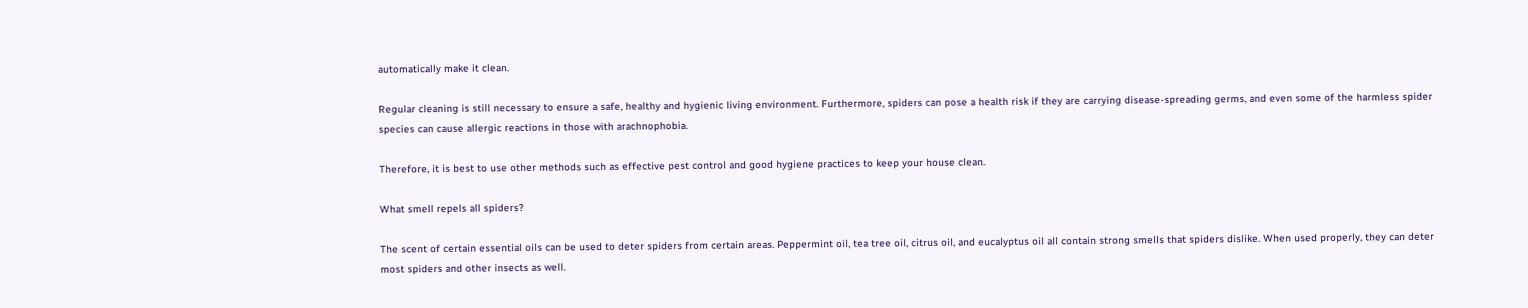automatically make it clean.

Regular cleaning is still necessary to ensure a safe, healthy and hygienic living environment. Furthermore, spiders can pose a health risk if they are carrying disease-spreading germs, and even some of the harmless spider species can cause allergic reactions in those with arachnophobia.

Therefore, it is best to use other methods such as effective pest control and good hygiene practices to keep your house clean.

What smell repels all spiders?

The scent of certain essential oils can be used to deter spiders from certain areas. Peppermint oil, tea tree oil, citrus oil, and eucalyptus oil all contain strong smells that spiders dislike. When used properly, they can deter most spiders and other insects as well.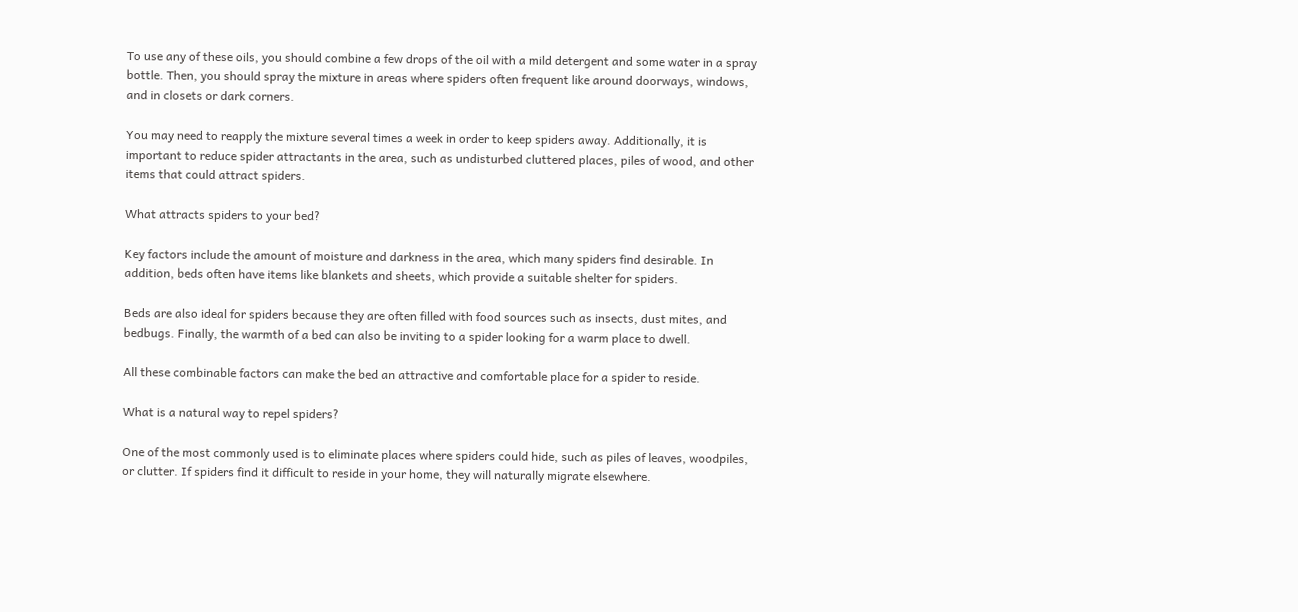To use any of these oils, you should combine a few drops of the oil with a mild detergent and some water in a spray bottle. Then, you should spray the mixture in areas where spiders often frequent like around doorways, windows, and in closets or dark corners.

You may need to reapply the mixture several times a week in order to keep spiders away. Additionally, it is important to reduce spider attractants in the area, such as undisturbed cluttered places, piles of wood, and other items that could attract spiders.

What attracts spiders to your bed?

Key factors include the amount of moisture and darkness in the area, which many spiders find desirable. In addition, beds often have items like blankets and sheets, which provide a suitable shelter for spiders.

Beds are also ideal for spiders because they are often filled with food sources such as insects, dust mites, and bedbugs. Finally, the warmth of a bed can also be inviting to a spider looking for a warm place to dwell.

All these combinable factors can make the bed an attractive and comfortable place for a spider to reside.

What is a natural way to repel spiders?

One of the most commonly used is to eliminate places where spiders could hide, such as piles of leaves, woodpiles, or clutter. If spiders find it difficult to reside in your home, they will naturally migrate elsewhere.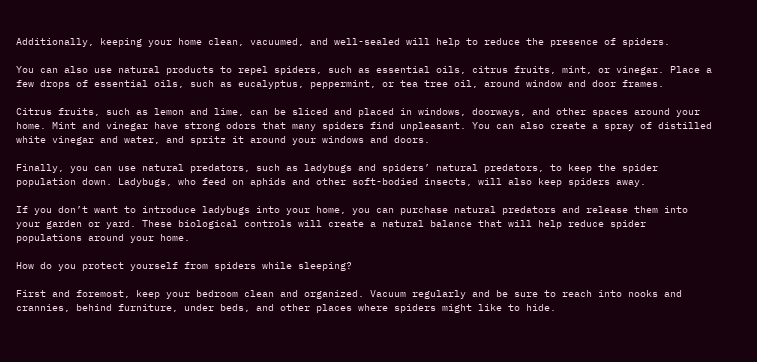Additionally, keeping your home clean, vacuumed, and well-sealed will help to reduce the presence of spiders.

You can also use natural products to repel spiders, such as essential oils, citrus fruits, mint, or vinegar. Place a few drops of essential oils, such as eucalyptus, peppermint, or tea tree oil, around window and door frames.

Citrus fruits, such as lemon and lime, can be sliced and placed in windows, doorways, and other spaces around your home. Mint and vinegar have strong odors that many spiders find unpleasant. You can also create a spray of distilled white vinegar and water, and spritz it around your windows and doors.

Finally, you can use natural predators, such as ladybugs and spiders’ natural predators, to keep the spider population down. Ladybugs, who feed on aphids and other soft-bodied insects, will also keep spiders away.

If you don’t want to introduce ladybugs into your home, you can purchase natural predators and release them into your garden or yard. These biological controls will create a natural balance that will help reduce spider populations around your home.

How do you protect yourself from spiders while sleeping?

First and foremost, keep your bedroom clean and organized. Vacuum regularly and be sure to reach into nooks and crannies, behind furniture, under beds, and other places where spiders might like to hide.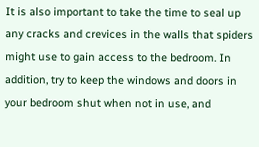It is also important to take the time to seal up any cracks and crevices in the walls that spiders might use to gain access to the bedroom. In addition, try to keep the windows and doors in your bedroom shut when not in use, and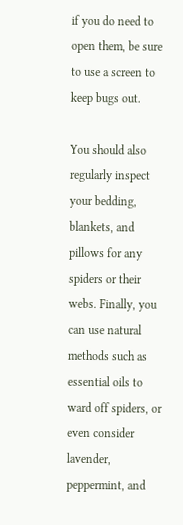if you do need to open them, be sure to use a screen to keep bugs out.

You should also regularly inspect your bedding, blankets, and pillows for any spiders or their webs. Finally, you can use natural methods such as essential oils to ward off spiders, or even consider lavender, peppermint, and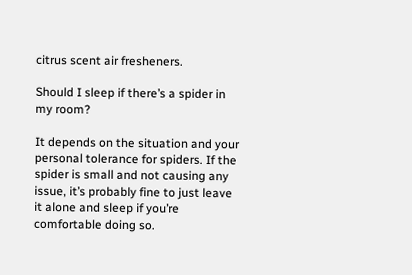citrus scent air fresheners.

Should I sleep if there’s a spider in my room?

It depends on the situation and your personal tolerance for spiders. If the spider is small and not causing any issue, it’s probably fine to just leave it alone and sleep if you’re comfortable doing so.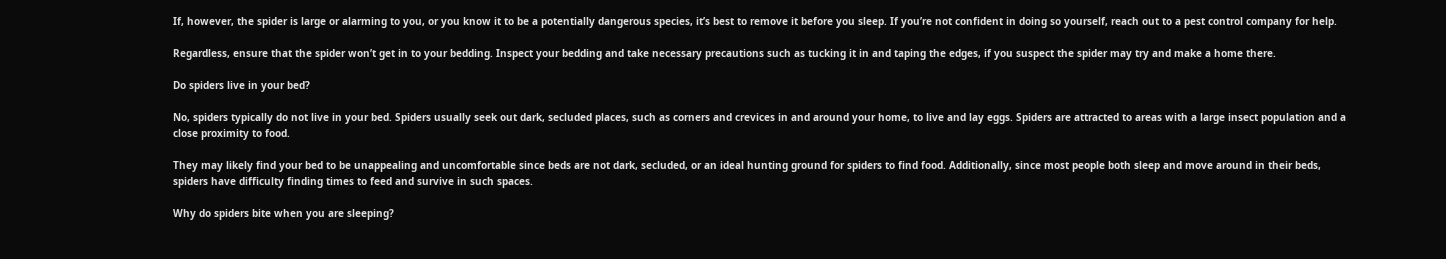If, however, the spider is large or alarming to you, or you know it to be a potentially dangerous species, it’s best to remove it before you sleep. If you’re not confident in doing so yourself, reach out to a pest control company for help.

Regardless, ensure that the spider won’t get in to your bedding. Inspect your bedding and take necessary precautions such as tucking it in and taping the edges, if you suspect the spider may try and make a home there.

Do spiders live in your bed?

No, spiders typically do not live in your bed. Spiders usually seek out dark, secluded places, such as corners and crevices in and around your home, to live and lay eggs. Spiders are attracted to areas with a large insect population and a close proximity to food.

They may likely find your bed to be unappealing and uncomfortable since beds are not dark, secluded, or an ideal hunting ground for spiders to find food. Additionally, since most people both sleep and move around in their beds, spiders have difficulty finding times to feed and survive in such spaces.

Why do spiders bite when you are sleeping?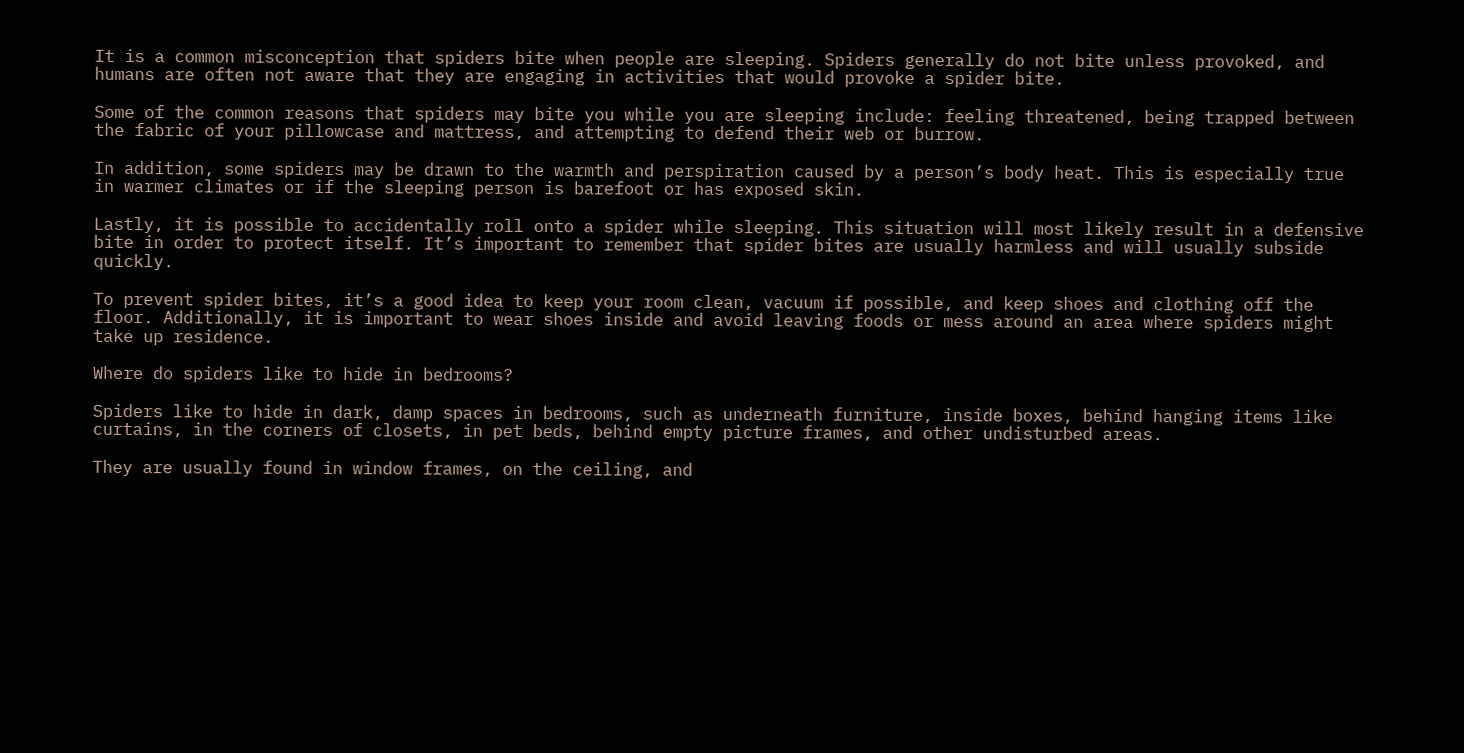It is a common misconception that spiders bite when people are sleeping. Spiders generally do not bite unless provoked, and humans are often not aware that they are engaging in activities that would provoke a spider bite.

Some of the common reasons that spiders may bite you while you are sleeping include: feeling threatened, being trapped between the fabric of your pillowcase and mattress, and attempting to defend their web or burrow.

In addition, some spiders may be drawn to the warmth and perspiration caused by a person’s body heat. This is especially true in warmer climates or if the sleeping person is barefoot or has exposed skin.

Lastly, it is possible to accidentally roll onto a spider while sleeping. This situation will most likely result in a defensive bite in order to protect itself. It’s important to remember that spider bites are usually harmless and will usually subside quickly.

To prevent spider bites, it’s a good idea to keep your room clean, vacuum if possible, and keep shoes and clothing off the floor. Additionally, it is important to wear shoes inside and avoid leaving foods or mess around an area where spiders might take up residence.

Where do spiders like to hide in bedrooms?

Spiders like to hide in dark, damp spaces in bedrooms, such as underneath furniture, inside boxes, behind hanging items like curtains, in the corners of closets, in pet beds, behind empty picture frames, and other undisturbed areas.

They are usually found in window frames, on the ceiling, and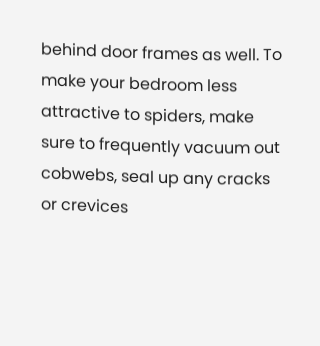behind door frames as well. To make your bedroom less attractive to spiders, make sure to frequently vacuum out cobwebs, seal up any cracks or crevices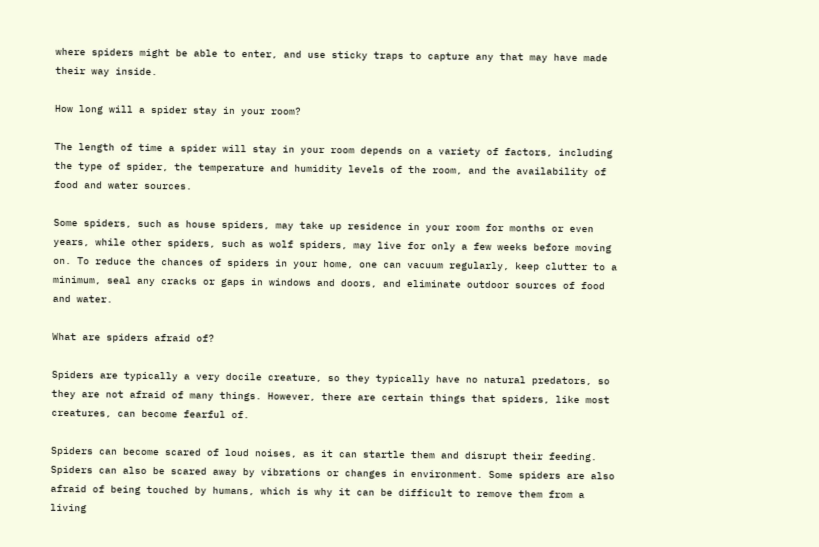where spiders might be able to enter, and use sticky traps to capture any that may have made their way inside.

How long will a spider stay in your room?

The length of time a spider will stay in your room depends on a variety of factors, including the type of spider, the temperature and humidity levels of the room, and the availability of food and water sources.

Some spiders, such as house spiders, may take up residence in your room for months or even years, while other spiders, such as wolf spiders, may live for only a few weeks before moving on. To reduce the chances of spiders in your home, one can vacuum regularly, keep clutter to a minimum, seal any cracks or gaps in windows and doors, and eliminate outdoor sources of food and water.

What are spiders afraid of?

Spiders are typically a very docile creature, so they typically have no natural predators, so they are not afraid of many things. However, there are certain things that spiders, like most creatures, can become fearful of.

Spiders can become scared of loud noises, as it can startle them and disrupt their feeding. Spiders can also be scared away by vibrations or changes in environment. Some spiders are also afraid of being touched by humans, which is why it can be difficult to remove them from a living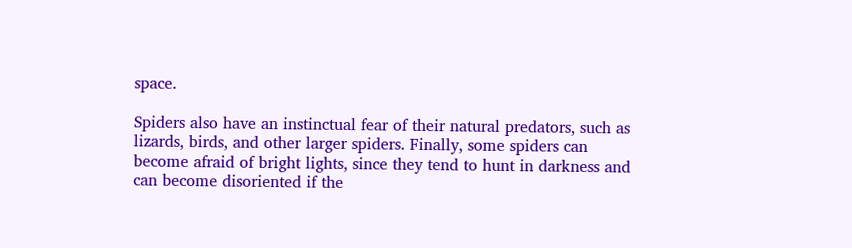space.

Spiders also have an instinctual fear of their natural predators, such as lizards, birds, and other larger spiders. Finally, some spiders can become afraid of bright lights, since they tend to hunt in darkness and can become disoriented if the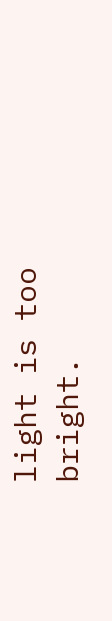light is too bright.